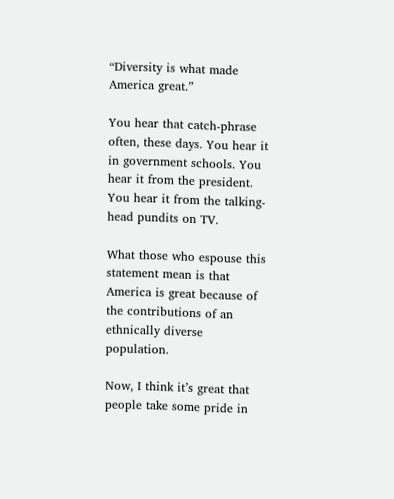“Diversity is what made America great.”

You hear that catch-phrase often, these days. You hear it in government schools. You hear it from the president. You hear it from the talking-head pundits on TV.

What those who espouse this statement mean is that America is great because of the contributions of an ethnically diverse population.

Now, I think it’s great that people take some pride in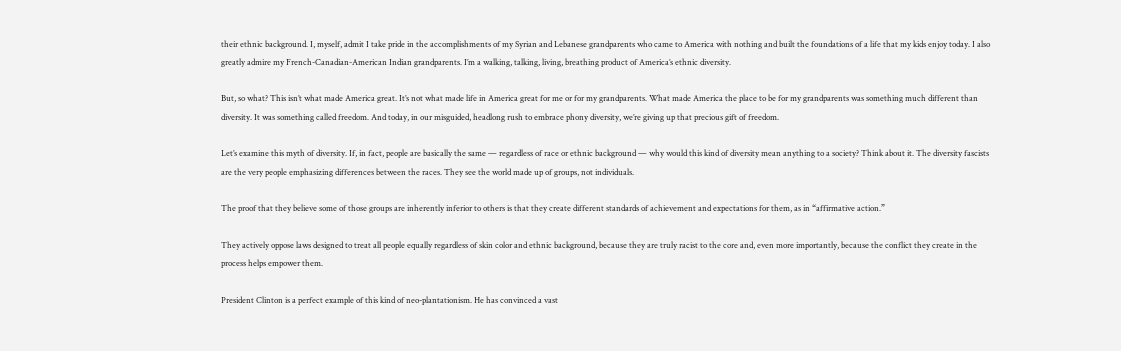their ethnic background. I, myself, admit I take pride in the accomplishments of my Syrian and Lebanese grandparents who came to America with nothing and built the foundations of a life that my kids enjoy today. I also greatly admire my French-Canadian-American Indian grandparents. I’m a walking, talking, living, breathing product of America’s ethnic diversity.

But, so what? This isn’t what made America great. It’s not what made life in America great for me or for my grandparents. What made America the place to be for my grandparents was something much different than diversity. It was something called freedom. And today, in our misguided, headlong rush to embrace phony diversity, we’re giving up that precious gift of freedom.

Let’s examine this myth of diversity. If, in fact, people are basically the same — regardless of race or ethnic background — why would this kind of diversity mean anything to a society? Think about it. The diversity fascists are the very people emphasizing differences between the races. They see the world made up of groups, not individuals.

The proof that they believe some of those groups are inherently inferior to others is that they create different standards of achievement and expectations for them, as in “affirmative action.”

They actively oppose laws designed to treat all people equally regardless of skin color and ethnic background, because they are truly racist to the core and, even more importantly, because the conflict they create in the process helps empower them.

President Clinton is a perfect example of this kind of neo-plantationism. He has convinced a vast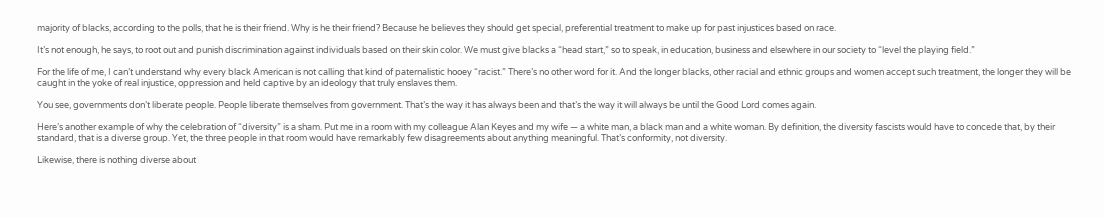majority of blacks, according to the polls, that he is their friend. Why is he their friend? Because he believes they should get special, preferential treatment to make up for past injustices based on race.

It’s not enough, he says, to root out and punish discrimination against individuals based on their skin color. We must give blacks a “head start,” so to speak, in education, business and elsewhere in our society to “level the playing field.”

For the life of me, I can’t understand why every black American is not calling that kind of paternalistic hooey “racist.” There’s no other word for it. And the longer blacks, other racial and ethnic groups and women accept such treatment, the longer they will be caught in the yoke of real injustice, oppression and held captive by an ideology that truly enslaves them.

You see, governments don’t liberate people. People liberate themselves from government. That’s the way it has always been and that’s the way it will always be until the Good Lord comes again.

Here’s another example of why the celebration of “diversity” is a sham. Put me in a room with my colleague Alan Keyes and my wife — a white man, a black man and a white woman. By definition, the diversity fascists would have to concede that, by their standard, that is a diverse group. Yet, the three people in that room would have remarkably few disagreements about anything meaningful. That’s conformity, not diversity.

Likewise, there is nothing diverse about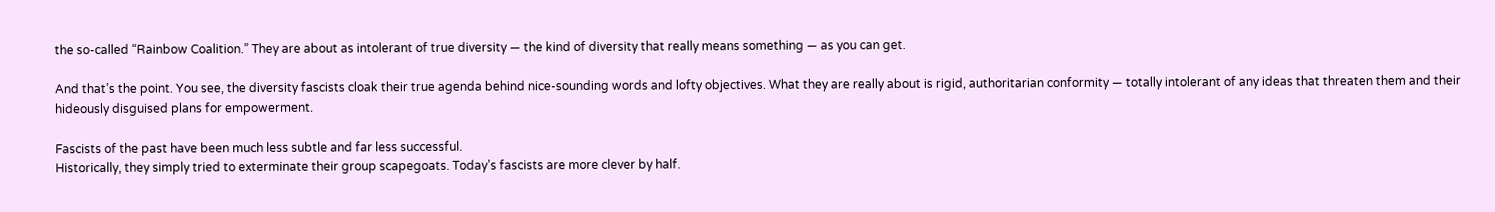the so-called “Rainbow Coalition.” They are about as intolerant of true diversity — the kind of diversity that really means something — as you can get.

And that’s the point. You see, the diversity fascists cloak their true agenda behind nice-sounding words and lofty objectives. What they are really about is rigid, authoritarian conformity — totally intolerant of any ideas that threaten them and their hideously disguised plans for empowerment.

Fascists of the past have been much less subtle and far less successful.
Historically, they simply tried to exterminate their group scapegoats. Today’s fascists are more clever by half.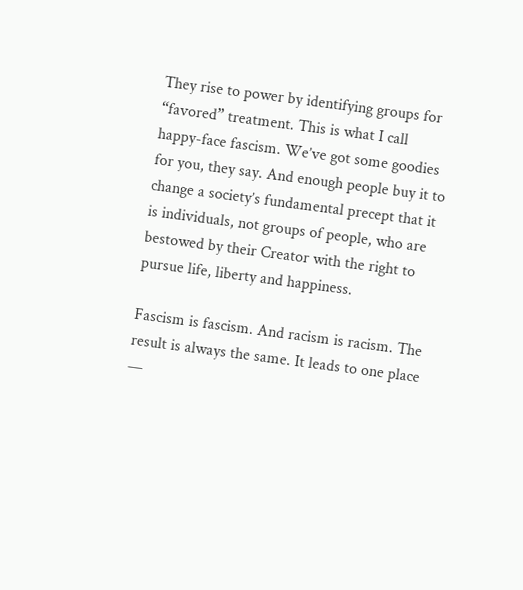They rise to power by identifying groups for “favored” treatment. This is what I call happy-face fascism. We’ve got some goodies for you, they say. And enough people buy it to change a society’s fundamental precept that it is individuals, not groups of people, who are bestowed by their Creator with the right to pursue life, liberty and happiness.

Fascism is fascism. And racism is racism. The result is always the same. It leads to one place —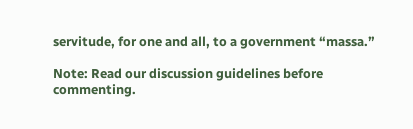servitude, for one and all, to a government “massa.”

Note: Read our discussion guidelines before commenting.